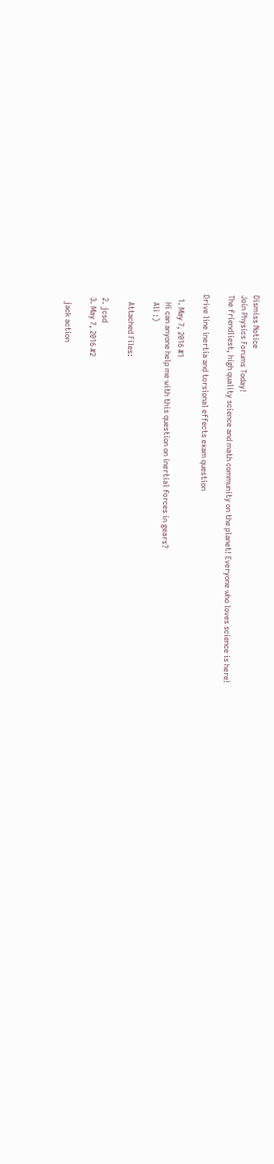Dismiss Notice
Join Physics Forums Today!
The friendliest, high quality science and math community on the planet! Everyone who loves science is here!

Drive line inertia and torsional effects exam question

  1. May 7, 2016 #1
    Hi can anyone help me with this question on inertial forces in gears?
    Ali :)

    Attached Files:

  2. jcsd
  3. May 7, 2016 #2

    jack action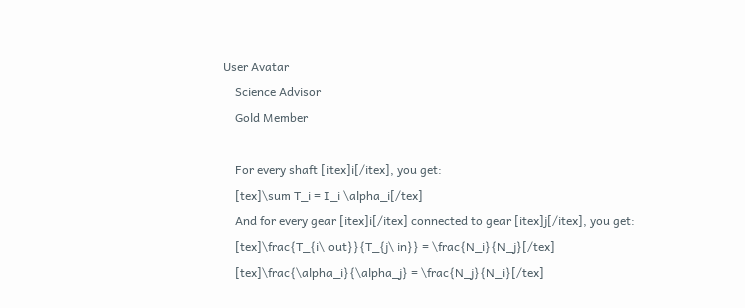User Avatar
    Science Advisor
    Gold Member

    For every shaft [itex]i[/itex], you get:
    [tex]\sum T_i = I_i \alpha_i[/tex]
    And for every gear [itex]i[/itex] connected to gear [itex]j[/itex], you get:
    [tex]\frac{T_{i\ out}}{T_{j\ in}} = \frac{N_i}{N_j}[/tex]
    [tex]\frac{\alpha_i}{\alpha_j} = \frac{N_j}{N_i}[/tex]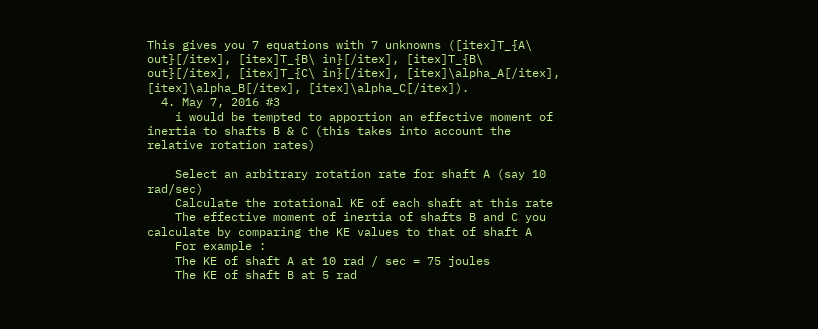This gives you 7 equations with 7 unknowns ([itex]T_{A\ out}[/itex], [itex]T_{B\ in}[/itex], [itex]T_{B\ out}[/itex], [itex]T_{C\ in}[/itex], [itex]\alpha_A[/itex], [itex]\alpha_B[/itex], [itex]\alpha_C[/itex]).
  4. May 7, 2016 #3
    i would be tempted to apportion an effective moment of inertia to shafts B & C (this takes into account the relative rotation rates)

    Select an arbitrary rotation rate for shaft A (say 10 rad/sec)
    Calculate the rotational KE of each shaft at this rate
    The effective moment of inertia of shafts B and C you calculate by comparing the KE values to that of shaft A
    For example :
    The KE of shaft A at 10 rad / sec = 75 joules
    The KE of shaft B at 5 rad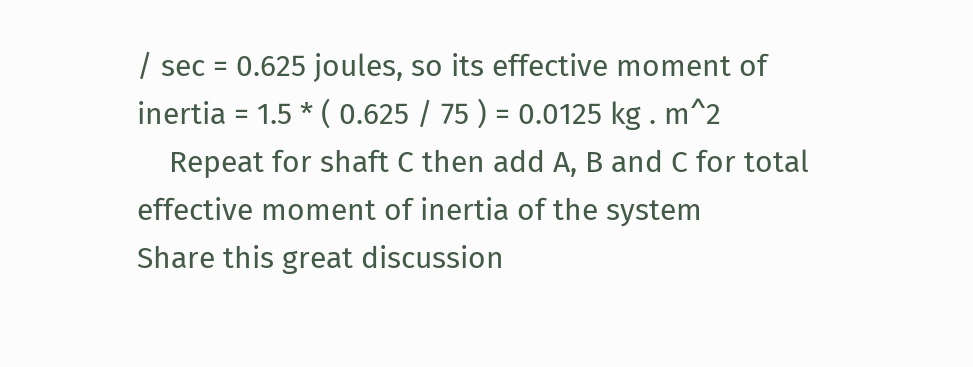/ sec = 0.625 joules, so its effective moment of inertia = 1.5 * ( 0.625 / 75 ) = 0.0125 kg . m^2
    Repeat for shaft C then add A, B and C for total effective moment of inertia of the system
Share this great discussion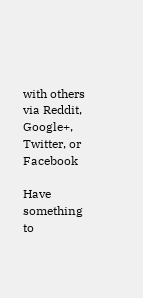with others via Reddit, Google+, Twitter, or Facebook

Have something to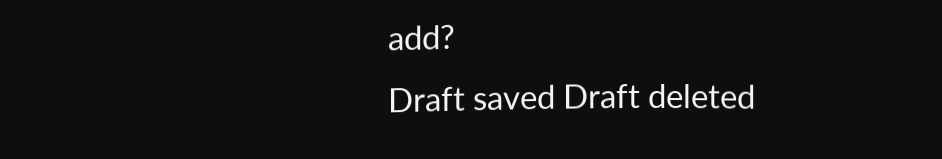add?
Draft saved Draft deleted